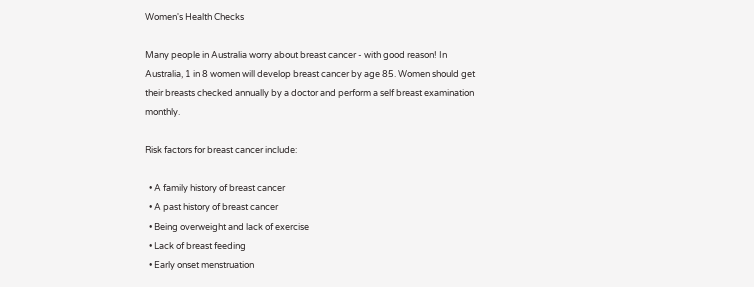Women's Health Checks

Many people in Australia worry about breast cancer - with good reason! In Australia, 1 in 8 women will develop breast cancer by age 85. Women should get their breasts checked annually by a doctor and perform a self breast examination monthly.

Risk factors for breast cancer include:

  • A family history of breast cancer
  • A past history of breast cancer
  • Being overweight and lack of exercise
  • Lack of breast feeding
  • Early onset menstruation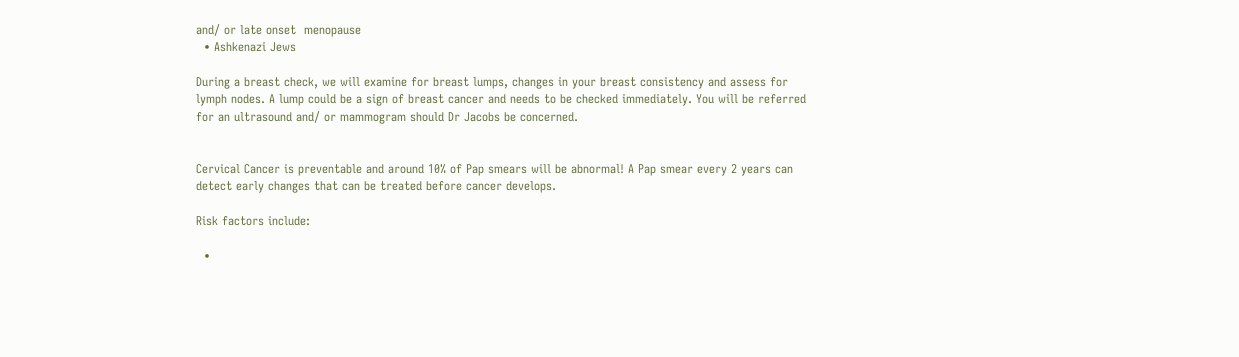and/ or late onset  menopause
  • Ashkenazi Jews

During a breast check, we will examine for breast lumps, changes in your breast consistency and assess for lymph nodes. A lump could be a sign of breast cancer and needs to be checked immediately. You will be referred for an ultrasound and/ or mammogram should Dr Jacobs be concerned.


Cervical Cancer is preventable and around 10% of Pap smears will be abnormal! A Pap smear every 2 years can detect early changes that can be treated before cancer develops.

Risk factors include:

  •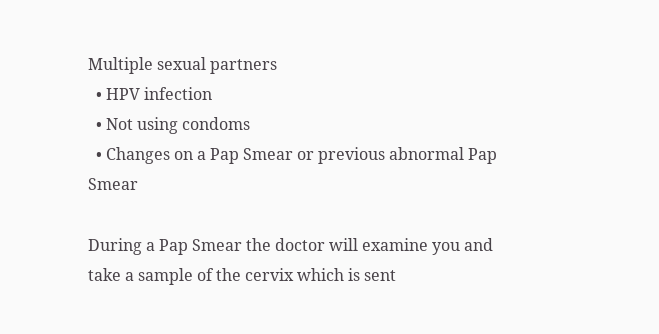Multiple sexual partners
  • HPV infection
  • Not using condoms
  • Changes on a Pap Smear or previous abnormal Pap Smear

During a Pap Smear the doctor will examine you and take a sample of the cervix which is sent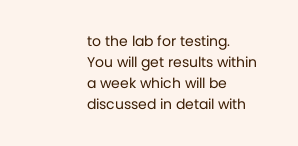to the lab for testing.
You will get results within a week which will be discussed in detail with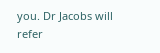you. Dr Jacobs will refer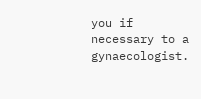you if necessary to a gynaecologist.